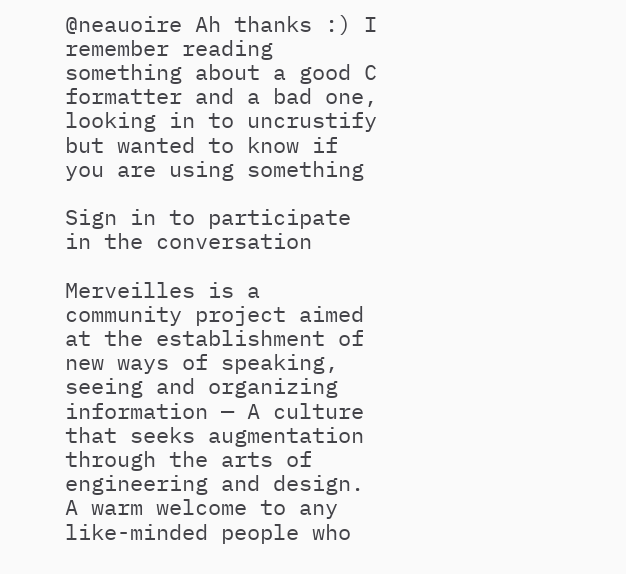@neauoire Ah thanks :) I remember reading something about a good C formatter and a bad one, looking in to uncrustify but wanted to know if you are using something

Sign in to participate in the conversation

Merveilles is a community project aimed at the establishment of new ways of speaking, seeing and organizing information — A culture that seeks augmentation through the arts of engineering and design. A warm welcome to any like-minded people who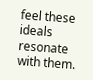feel these ideals resonate with them.